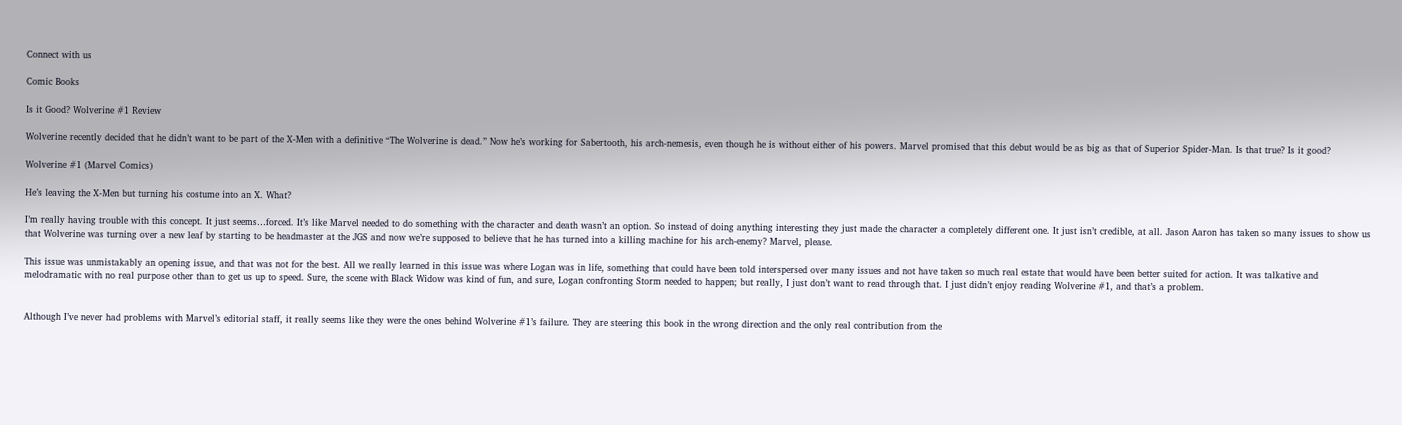Connect with us

Comic Books

Is it Good? Wolverine #1 Review

Wolverine recently decided that he didn’t want to be part of the X-Men with a definitive “The Wolverine is dead.” Now he’s working for Sabertooth, his arch-nemesis, even though he is without either of his powers. Marvel promised that this debut would be as big as that of Superior Spider-Man. Is that true? Is it good?

Wolverine #1 (Marvel Comics)

He’s leaving the X-Men but turning his costume into an X. What?

I’m really having trouble with this concept. It just seems…forced. It’s like Marvel needed to do something with the character and death wasn’t an option. So instead of doing anything interesting they just made the character a completely different one. It just isn’t credible, at all. Jason Aaron has taken so many issues to show us that Wolverine was turning over a new leaf by starting to be headmaster at the JGS and now we’re supposed to believe that he has turned into a killing machine for his arch-enemy? Marvel, please.

This issue was unmistakably an opening issue, and that was not for the best. All we really learned in this issue was where Logan was in life, something that could have been told interspersed over many issues and not have taken so much real estate that would have been better suited for action. It was talkative and melodramatic with no real purpose other than to get us up to speed. Sure, the scene with Black Widow was kind of fun, and sure, Logan confronting Storm needed to happen; but really, I just don’t want to read through that. I just didn’t enjoy reading Wolverine #1, and that’s a problem.


Although I’ve never had problems with Marvel’s editorial staff, it really seems like they were the ones behind Wolverine #1’s failure. They are steering this book in the wrong direction and the only real contribution from the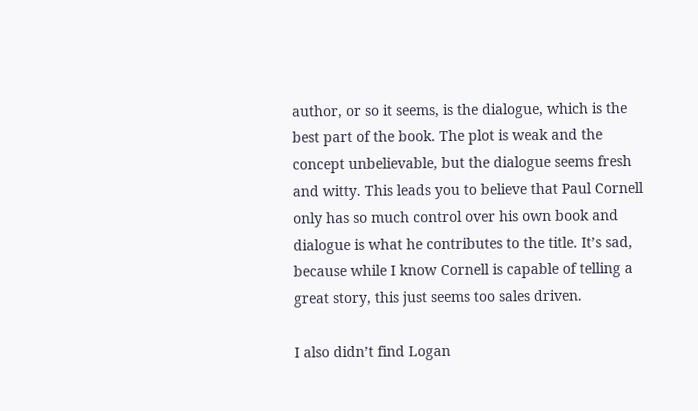author, or so it seems, is the dialogue, which is the best part of the book. The plot is weak and the concept unbelievable, but the dialogue seems fresh and witty. This leads you to believe that Paul Cornell only has so much control over his own book and dialogue is what he contributes to the title. It’s sad, because while I know Cornell is capable of telling a great story, this just seems too sales driven.

I also didn’t find Logan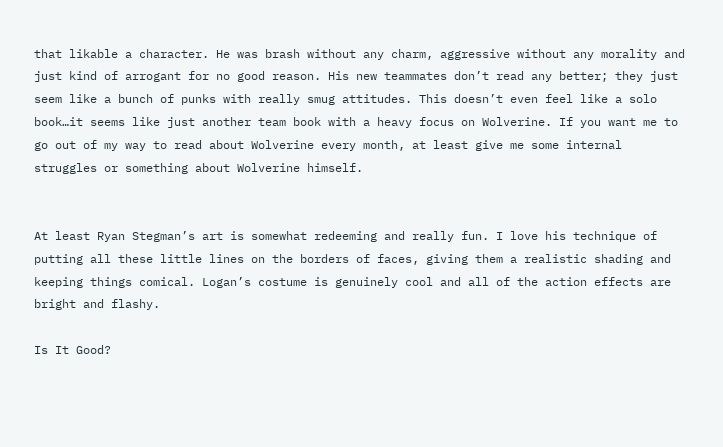that likable a character. He was brash without any charm, aggressive without any morality and just kind of arrogant for no good reason. His new teammates don’t read any better; they just seem like a bunch of punks with really smug attitudes. This doesn’t even feel like a solo book…it seems like just another team book with a heavy focus on Wolverine. If you want me to go out of my way to read about Wolverine every month, at least give me some internal struggles or something about Wolverine himself.


At least Ryan Stegman’s art is somewhat redeeming and really fun. I love his technique of putting all these little lines on the borders of faces, giving them a realistic shading and keeping things comical. Logan’s costume is genuinely cool and all of the action effects are bright and flashy.

Is It Good?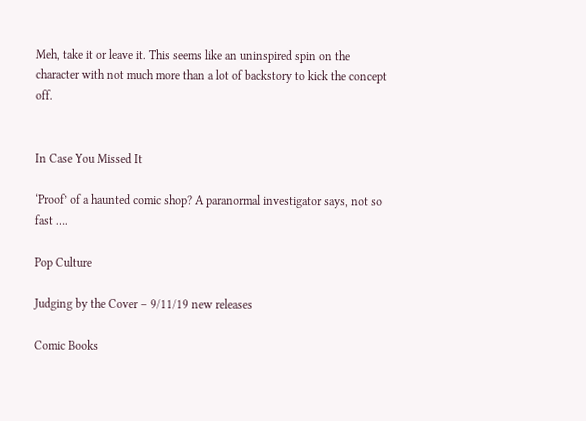Meh, take it or leave it. This seems like an uninspired spin on the character with not much more than a lot of backstory to kick the concept off.


In Case You Missed It

‘Proof’ of a haunted comic shop? A paranormal investigator says, not so fast ….

Pop Culture

Judging by the Cover – 9/11/19 new releases

Comic Books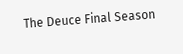The Deuce Final Season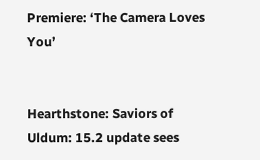Premiere: ‘The Camera Loves You’


Hearthstone: Saviors of Uldum: 15.2 update sees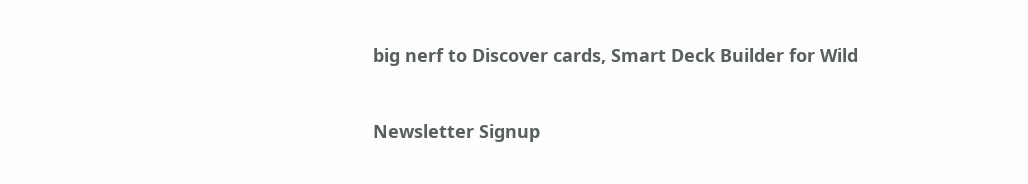big nerf to Discover cards, Smart Deck Builder for Wild


Newsletter Signup